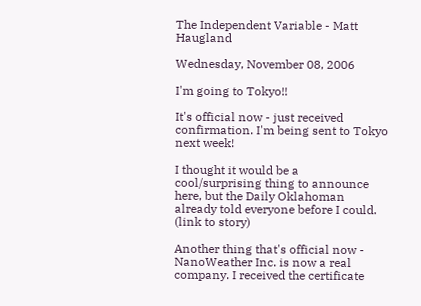The Independent Variable - Matt Haugland

Wednesday, November 08, 2006

I'm going to Tokyo!!

It's official now - just received confirmation. I'm being sent to Tokyo next week!

I thought it would be a cool/surprising thing to announce here, but the Daily Oklahoman already told everyone before I could. (link to story)

Another thing that's official now - NanoWeather Inc. is now a real company. I received the certificate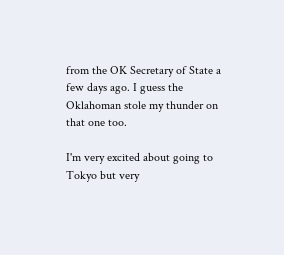from the OK Secretary of State a few days ago. I guess the Oklahoman stole my thunder on that one too.

I'm very excited about going to Tokyo but very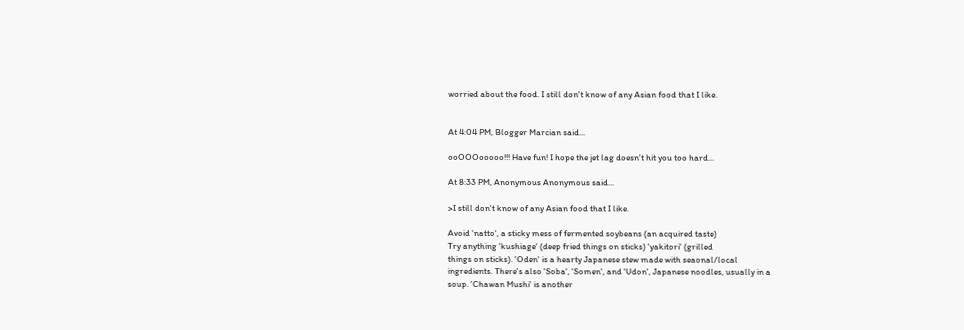worried about the food. I still don't know of any Asian food that I like.


At 4:04 PM, Blogger Marcian said...

ooOOOooooo!!! Have fun! I hope the jet lag doesn't hit you too hard...

At 8:33 PM, Anonymous Anonymous said...

>I still don't know of any Asian food that I like.

Avoid 'natto', a sticky mess of fermented soybeans (an acquired taste)
Try anything 'kushiage' (deep fried things on sticks) 'yakitori' (grilled
things on sticks). 'Oden' is a hearty Japanese stew made with seaonal/local
ingredients. There's also 'Soba', 'Somen', and 'Udon', Japanese noodles, usually in a
soup. 'Chawan Mushi' is another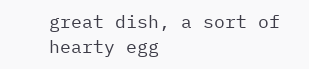great dish, a sort of hearty egg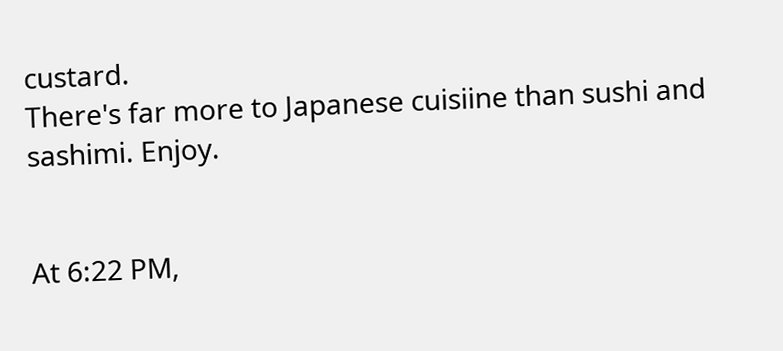custard.
There's far more to Japanese cuisiine than sushi and sashimi. Enjoy.


At 6:22 PM,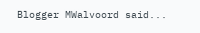Blogger MWalvoord said...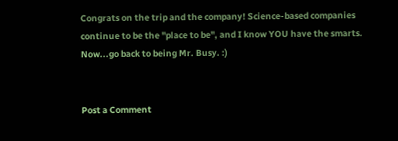Congrats on the trip and the company! Science-based companies continue to be the "place to be", and I know YOU have the smarts. Now...go back to being Mr. Busy. :)


Post a Comment